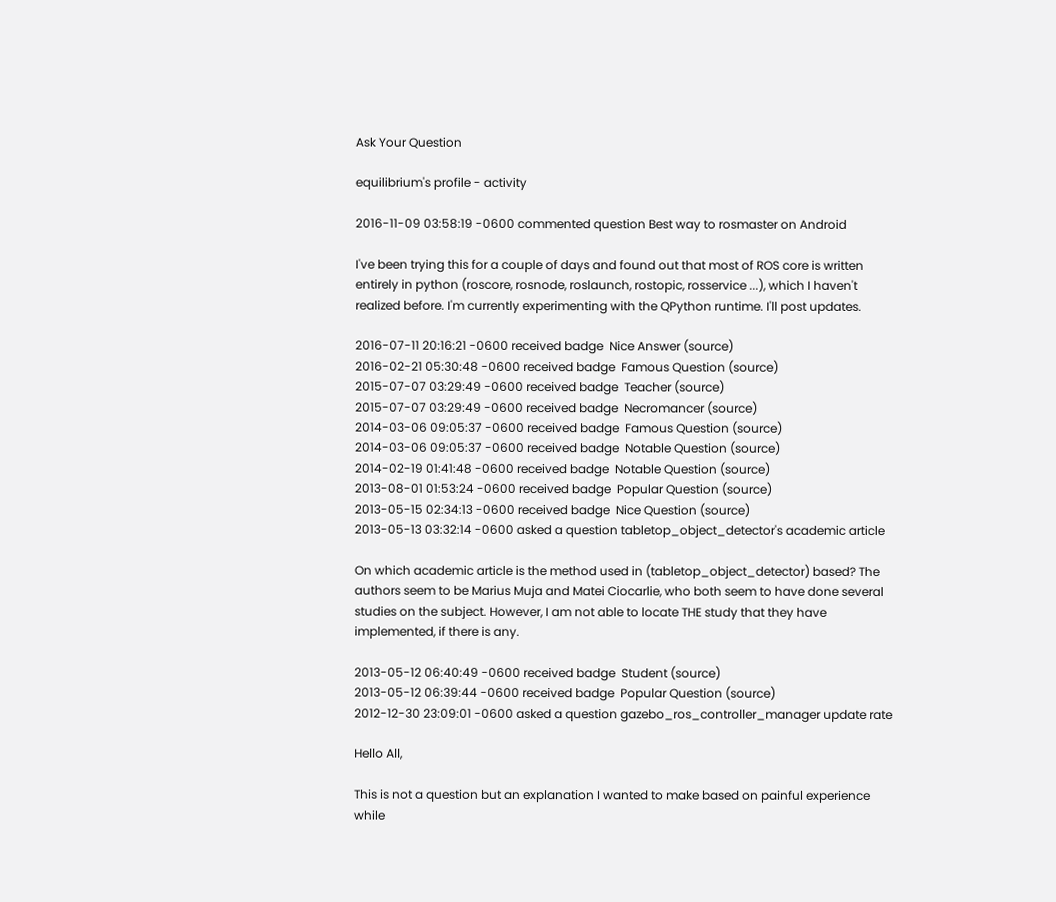Ask Your Question

equilibrium's profile - activity

2016-11-09 03:58:19 -0600 commented question Best way to rosmaster on Android

I've been trying this for a couple of days and found out that most of ROS core is written entirely in python (roscore, rosnode, roslaunch, rostopic, rosservice ...), which I haven't realized before. I'm currently experimenting with the QPython runtime. I'll post updates.

2016-07-11 20:16:21 -0600 received badge  Nice Answer (source)
2016-02-21 05:30:48 -0600 received badge  Famous Question (source)
2015-07-07 03:29:49 -0600 received badge  Teacher (source)
2015-07-07 03:29:49 -0600 received badge  Necromancer (source)
2014-03-06 09:05:37 -0600 received badge  Famous Question (source)
2014-03-06 09:05:37 -0600 received badge  Notable Question (source)
2014-02-19 01:41:48 -0600 received badge  Notable Question (source)
2013-08-01 01:53:24 -0600 received badge  Popular Question (source)
2013-05-15 02:34:13 -0600 received badge  Nice Question (source)
2013-05-13 03:32:14 -0600 asked a question tabletop_object_detector's academic article

On which academic article is the method used in (tabletop_object_detector) based? The authors seem to be Marius Muja and Matei Ciocarlie, who both seem to have done several studies on the subject. However, I am not able to locate THE study that they have implemented, if there is any.

2013-05-12 06:40:49 -0600 received badge  Student (source)
2013-05-12 06:39:44 -0600 received badge  Popular Question (source)
2012-12-30 23:09:01 -0600 asked a question gazebo_ros_controller_manager update rate

Hello All,

This is not a question but an explanation I wanted to make based on painful experience while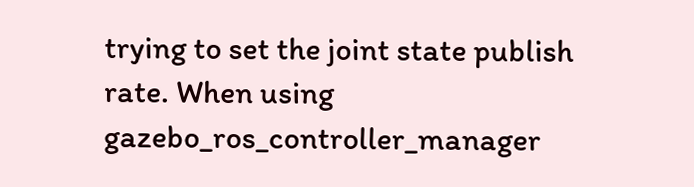trying to set the joint state publish rate. When using gazebo_ros_controller_manager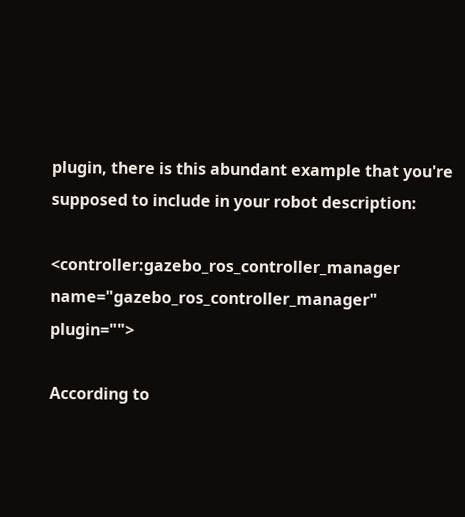plugin, there is this abundant example that you're supposed to include in your robot description:

<controller:gazebo_ros_controller_manager name="gazebo_ros_controller_manager" plugin="">

According to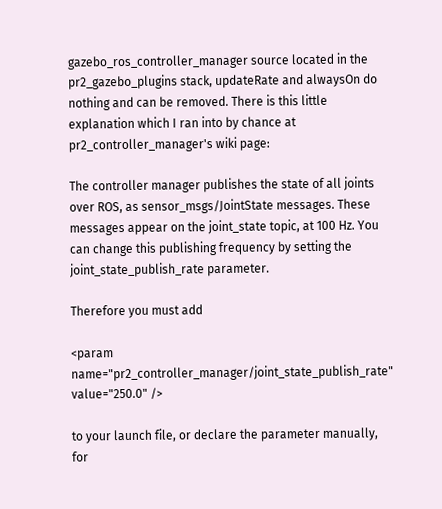gazebo_ros_controller_manager source located in the pr2_gazebo_plugins stack, updateRate and alwaysOn do nothing and can be removed. There is this little explanation which I ran into by chance at pr2_controller_manager's wiki page:

The controller manager publishes the state of all joints over ROS, as sensor_msgs/JointState messages. These messages appear on the joint_state topic, at 100 Hz. You can change this publishing frequency by setting the joint_state_publish_rate parameter.

Therefore you must add

<param name="pr2_controller_manager/joint_state_publish_rate" value="250.0" />

to your launch file, or declare the parameter manually, for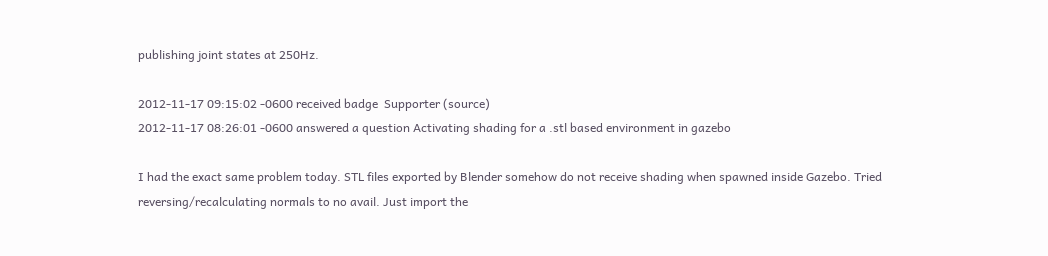publishing joint states at 250Hz.

2012-11-17 09:15:02 -0600 received badge  Supporter (source)
2012-11-17 08:26:01 -0600 answered a question Activating shading for a .stl based environment in gazebo

I had the exact same problem today. STL files exported by Blender somehow do not receive shading when spawned inside Gazebo. Tried reversing/recalculating normals to no avail. Just import the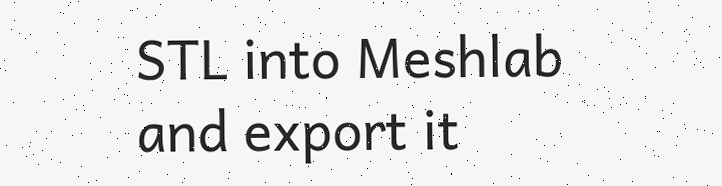STL into Meshlab and export it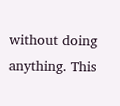without doing anything. This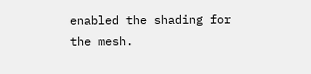enabled the shading for the mesh.